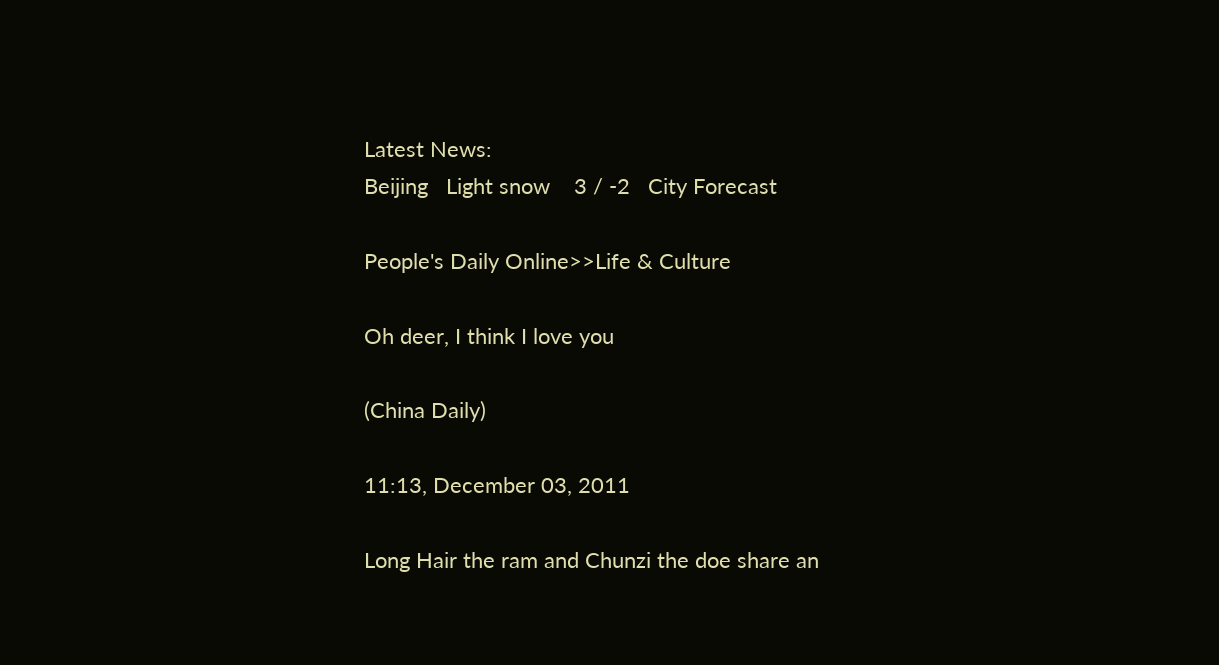Latest News:
Beijing   Light snow    3 / -2   City Forecast

People's Daily Online>>Life & Culture

Oh deer, I think I love you

(China Daily)

11:13, December 03, 2011

Long Hair the ram and Chunzi the doe share an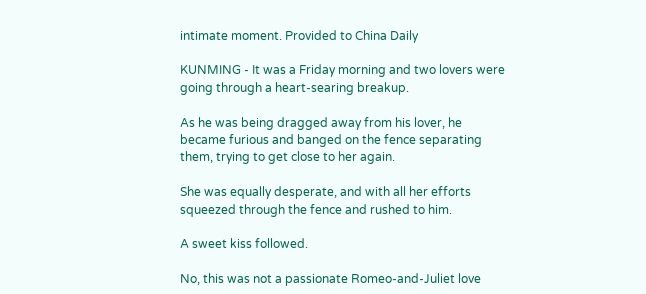intimate moment. Provided to China Daily

KUNMING - It was a Friday morning and two lovers were going through a heart-searing breakup.

As he was being dragged away from his lover, he became furious and banged on the fence separating them, trying to get close to her again.

She was equally desperate, and with all her efforts squeezed through the fence and rushed to him.

A sweet kiss followed.

No, this was not a passionate Romeo-and-Juliet love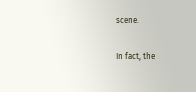scene.

In fact, the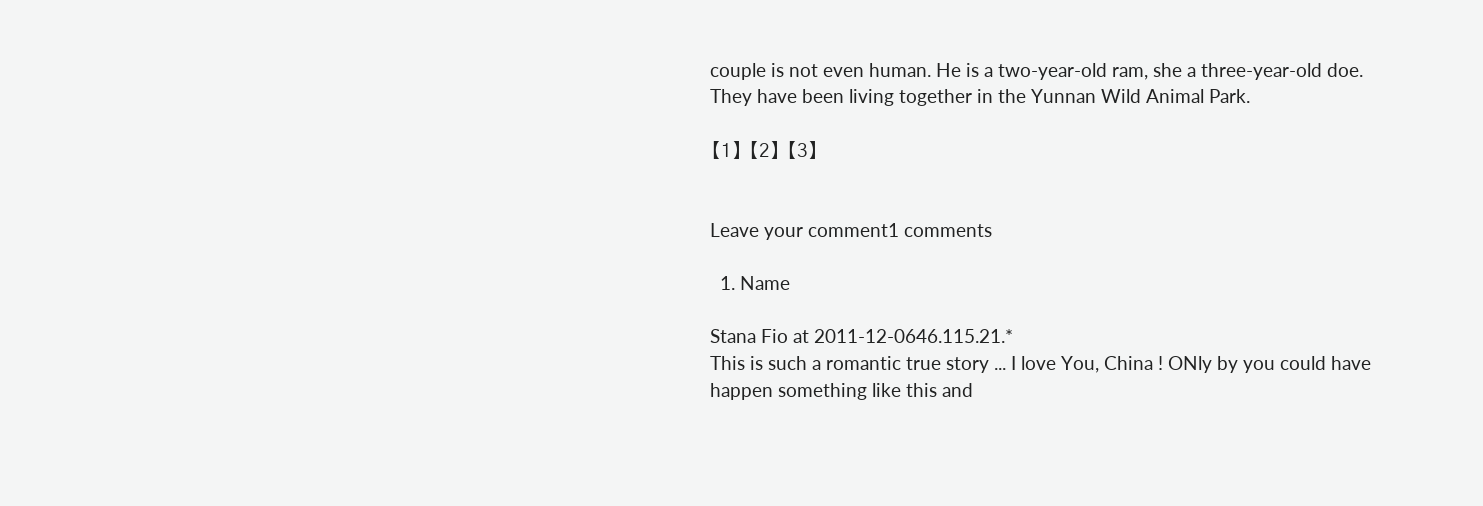couple is not even human. He is a two-year-old ram, she a three-year-old doe. They have been living together in the Yunnan Wild Animal Park.

【1】 【2】 【3】


Leave your comment1 comments

  1. Name

Stana Fio at 2011-12-0646.115.21.*
This is such a romantic true story ... I love You, China ! ONly by you could have happen something like this and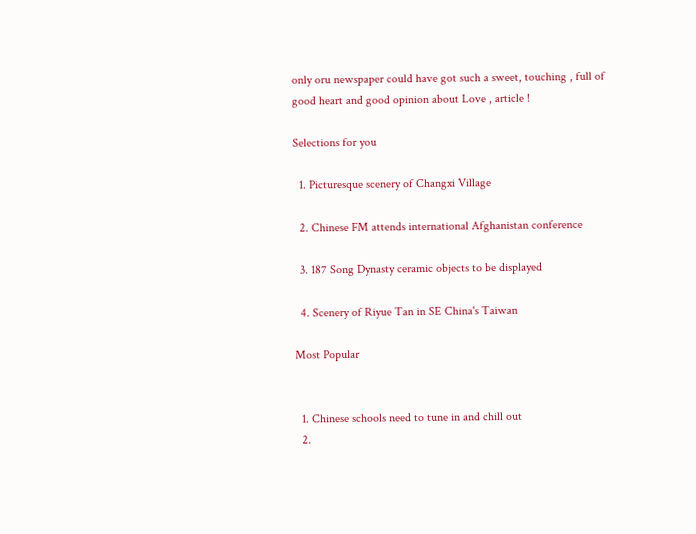only oru newspaper could have got such a sweet, touching , full of good heart and good opinion about Love , article !

Selections for you

  1. Picturesque scenery of Changxi Village

  2. Chinese FM attends international Afghanistan conference

  3. 187 Song Dynasty ceramic objects to be displayed

  4. Scenery of Riyue Tan in SE China's Taiwan

Most Popular


  1. Chinese schools need to tune in and chill out
  2.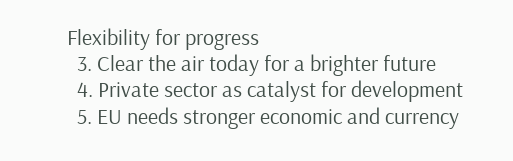Flexibility for progress
  3. Clear the air today for a brighter future
  4. Private sector as catalyst for development
  5. EU needs stronger economic and currency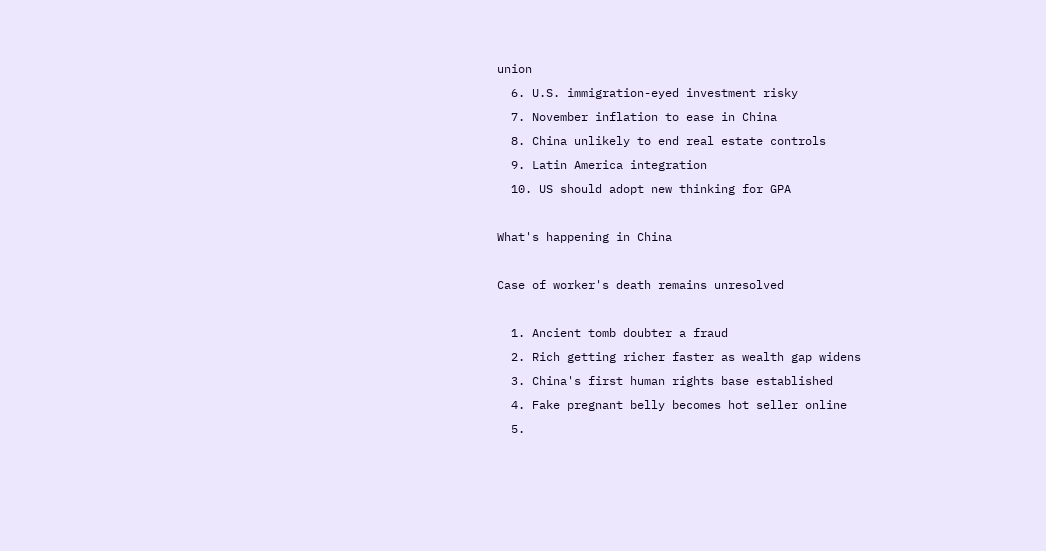union
  6. U.S. immigration-eyed investment risky
  7. November inflation to ease in China
  8. China unlikely to end real estate controls
  9. Latin America integration
  10. US should adopt new thinking for GPA

What's happening in China

Case of worker's death remains unresolved

  1. Ancient tomb doubter a fraud
  2. Rich getting richer faster as wealth gap widens
  3. China's first human rights base established
  4. Fake pregnant belly becomes hot seller online
  5.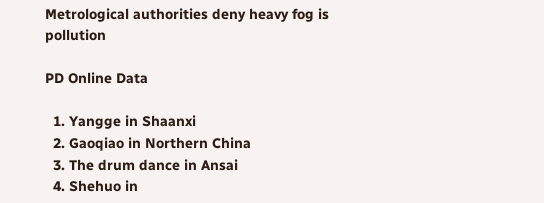Metrological authorities deny heavy fog is pollution

PD Online Data

  1. Yangge in Shaanxi
  2. Gaoqiao in Northern China
  3. The drum dance in Ansai
  4. Shehuo in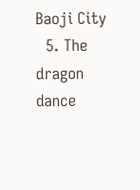Baoji City
  5. The dragon dance